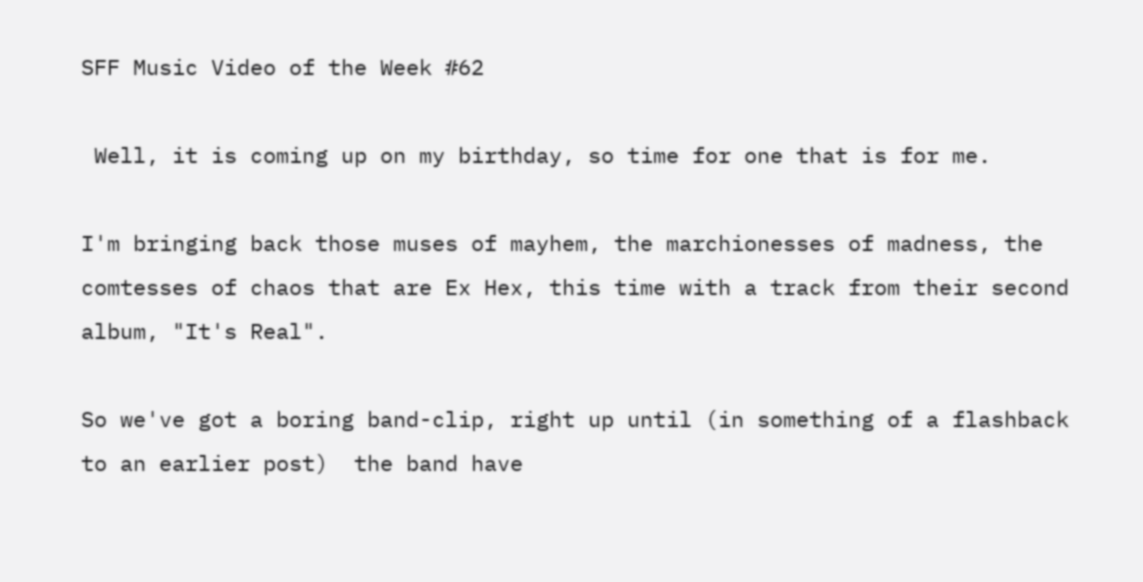SFF Music Video of the Week #62

 Well, it is coming up on my birthday, so time for one that is for me.

I'm bringing back those muses of mayhem, the marchionesses of madness, the comtesses of chaos that are Ex Hex, this time with a track from their second album, "It's Real".

So we've got a boring band-clip, right up until (in something of a flashback to an earlier post)  the band have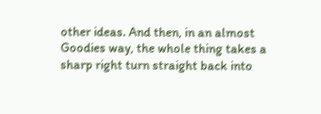other ideas. And then, in an almost Goodies way, the whole thing takes a sharp right turn straight back into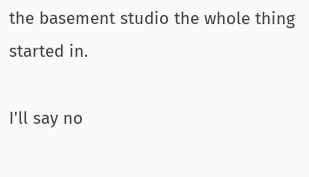the basement studio the whole thing started in.

I'll say no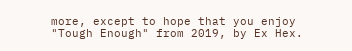more, except to hope that you enjoy "Tough Enough" from 2019, by Ex Hex.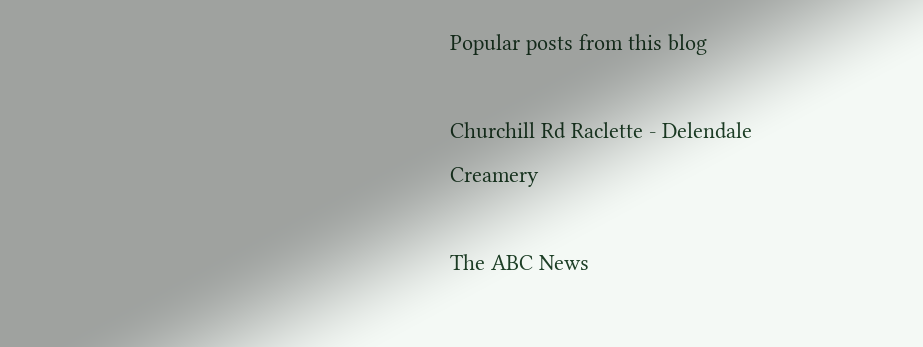Popular posts from this blog

Churchill Rd Raclette - Delendale Creamery

The ABC News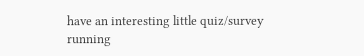have an interesting little quiz/survey running